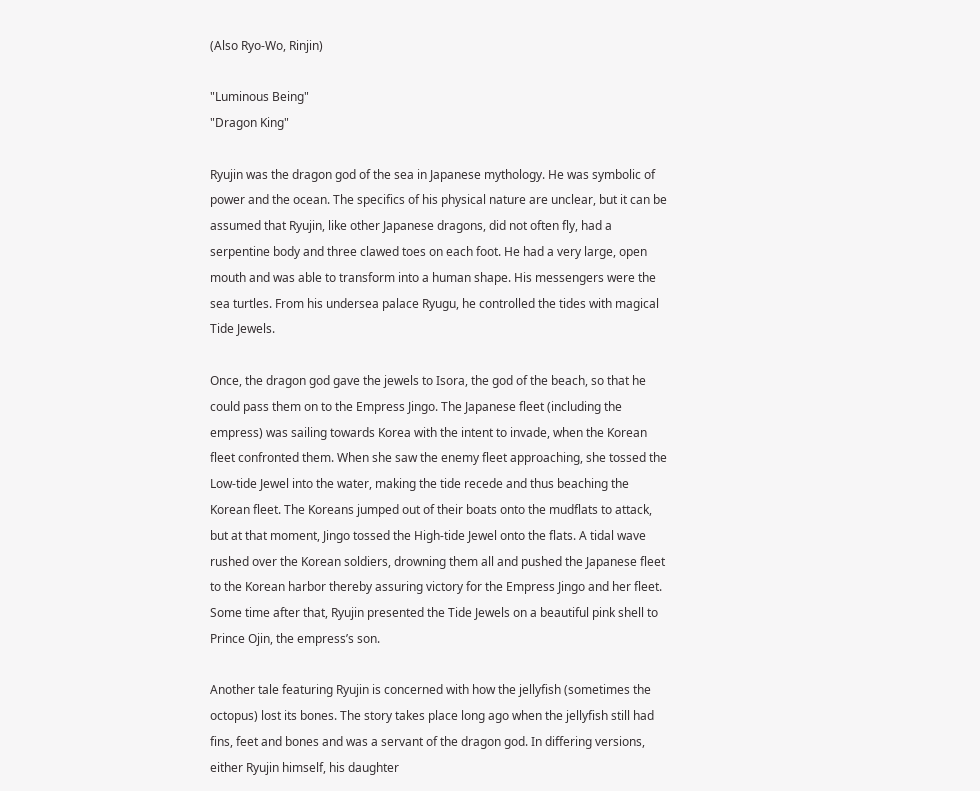(Also Ryo-Wo, Rinjin)

"Luminous Being"
"Dragon King"

Ryujin was the dragon god of the sea in Japanese mythology. He was symbolic of power and the ocean. The specifics of his physical nature are unclear, but it can be assumed that Ryujin, like other Japanese dragons, did not often fly, had a serpentine body and three clawed toes on each foot. He had a very large, open mouth and was able to transform into a human shape. His messengers were the sea turtles. From his undersea palace Ryugu, he controlled the tides with magical Tide Jewels.

Once, the dragon god gave the jewels to Isora, the god of the beach, so that he could pass them on to the Empress Jingo. The Japanese fleet (including the empress) was sailing towards Korea with the intent to invade, when the Korean fleet confronted them. When she saw the enemy fleet approaching, she tossed the Low-tide Jewel into the water, making the tide recede and thus beaching the Korean fleet. The Koreans jumped out of their boats onto the mudflats to attack, but at that moment, Jingo tossed the High-tide Jewel onto the flats. A tidal wave rushed over the Korean soldiers, drowning them all and pushed the Japanese fleet to the Korean harbor thereby assuring victory for the Empress Jingo and her fleet. Some time after that, Ryujin presented the Tide Jewels on a beautiful pink shell to Prince Ojin, the empress’s son.

Another tale featuring Ryujin is concerned with how the jellyfish (sometimes the octopus) lost its bones. The story takes place long ago when the jellyfish still had fins, feet and bones and was a servant of the dragon god. In differing versions, either Ryujin himself, his daughter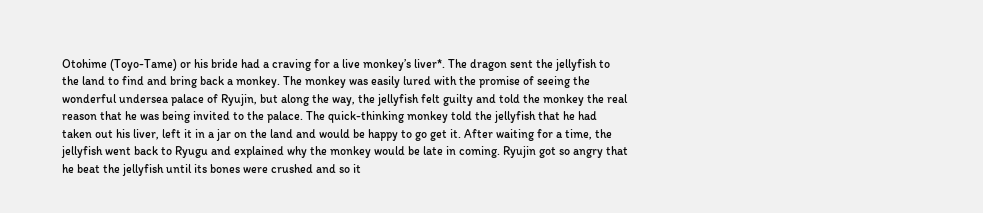Otohime (Toyo-Tame) or his bride had a craving for a live monkey’s liver*. The dragon sent the jellyfish to the land to find and bring back a monkey. The monkey was easily lured with the promise of seeing the wonderful undersea palace of Ryujin, but along the way, the jellyfish felt guilty and told the monkey the real reason that he was being invited to the palace. The quick-thinking monkey told the jellyfish that he had taken out his liver, left it in a jar on the land and would be happy to go get it. After waiting for a time, the jellyfish went back to Ryugu and explained why the monkey would be late in coming. Ryujin got so angry that he beat the jellyfish until its bones were crushed and so it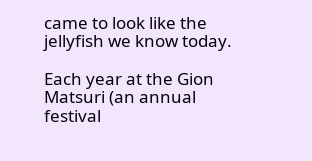came to look like the jellyfish we know today.

Each year at the Gion Matsuri (an annual festival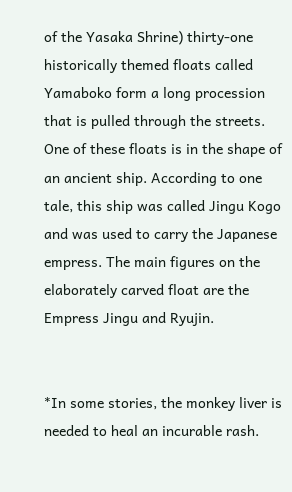of the Yasaka Shrine) thirty-one historically themed floats called Yamaboko form a long procession that is pulled through the streets. One of these floats is in the shape of an ancient ship. According to one tale, this ship was called Jingu Kogo and was used to carry the Japanese empress. The main figures on the elaborately carved float are the Empress Jingu and Ryujin.


*In some stories, the monkey liver is needed to heal an incurable rash.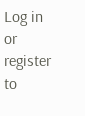Log in or register to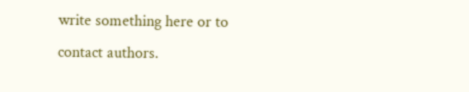write something here or to contact authors.